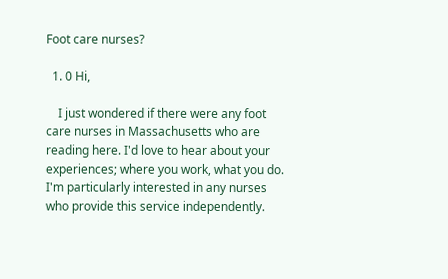Foot care nurses?

  1. 0 Hi,

    I just wondered if there were any foot care nurses in Massachusetts who are reading here. I'd love to hear about your experiences; where you work, what you do. I'm particularly interested in any nurses who provide this service independently.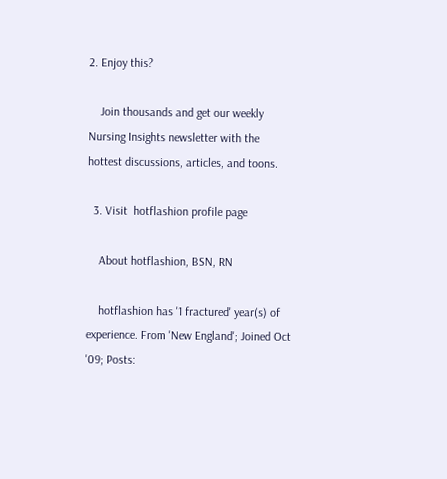2. Enjoy this?

    Join thousands and get our weekly Nursing Insights newsletter with the hottest discussions, articles, and toons.

  3. Visit  hotflashion profile page

    About hotflashion, BSN, RN

    hotflashion has '1 fractured' year(s) of experience. From 'New England'; Joined Oct '09; Posts: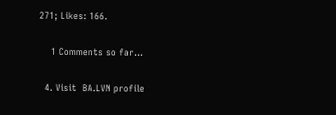271; Likes: 166.

    1 Comments so far...

  4. Visit  BA.LVN profile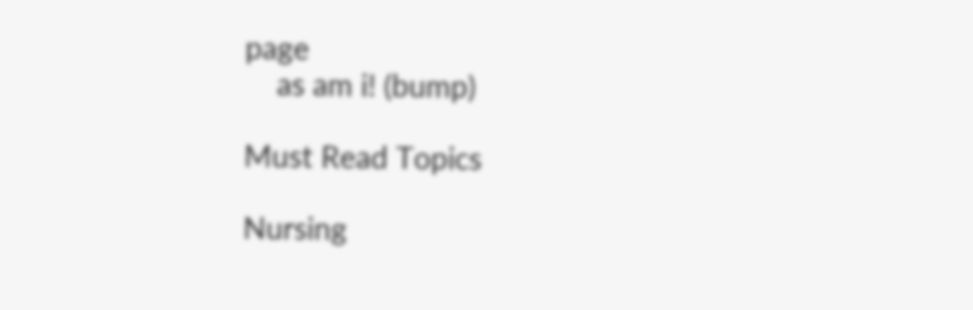page
    as am i! (bump)

Must Read Topics

Nursing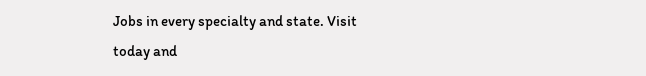Jobs in every specialty and state. Visit today and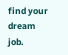find your dream job.